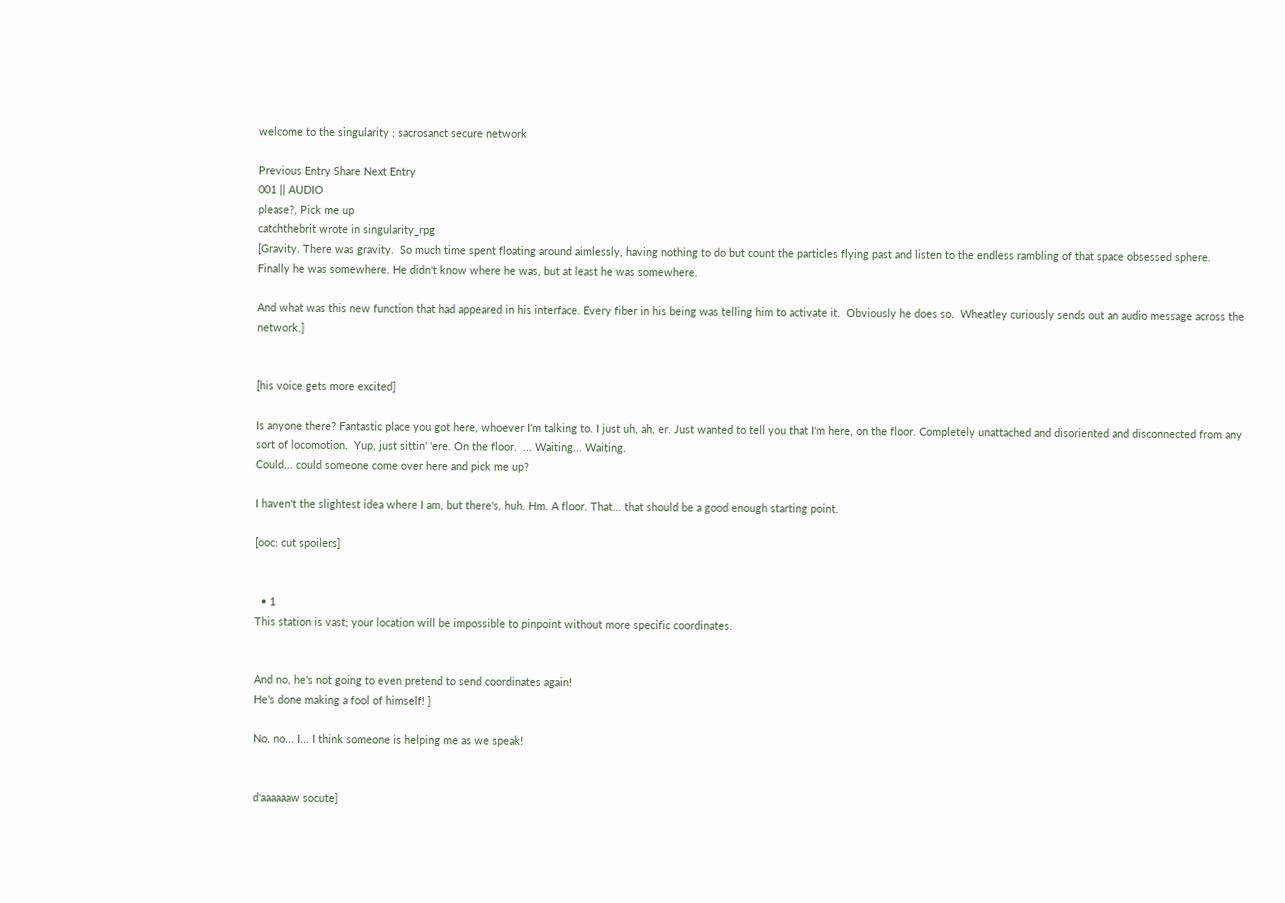welcome to the singularity ; sacrosanct secure network

Previous Entry Share Next Entry
001 || AUDIO
please?, Pick me up
catchthebrit wrote in singularity_rpg
[Gravity. There was gravity.  So much time spent floating around aimlessly, having nothing to do but count the particles flying past and listen to the endless rambling of that space obsessed sphere.
Finally he was somewhere. He didn't know where he was, but at least he was somewhere.

And what was this new function that had appeared in his interface. Every fiber in his being was telling him to activate it.  Obviously he does so.  Wheatley curiously sends out an audio message across the network.]


[his voice gets more excited]

Is anyone there? Fantastic place you got here, whoever I'm talking to. I just uh, ah, er. Just wanted to tell you that I'm here, on the floor. Completely unattached and disoriented and disconnected from any sort of locomotion.  Yup, just sittin' 'ere. On the floor.  ... Waiting... Waiting.
Could... could someone come over here and pick me up?

I haven't the slightest idea where I am, but there's, huh. Hm. A floor. That... that should be a good enough starting point.

[ooc: cut spoilers]


  • 1
This station is vast; your location will be impossible to pinpoint without more specific coordinates.


And no, he's not going to even pretend to send coordinates again!
He's done making a fool of himself! ]

No, no... I... I think someone is helping me as we speak!


d'aaaaaaw socute]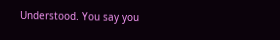Understood. You say you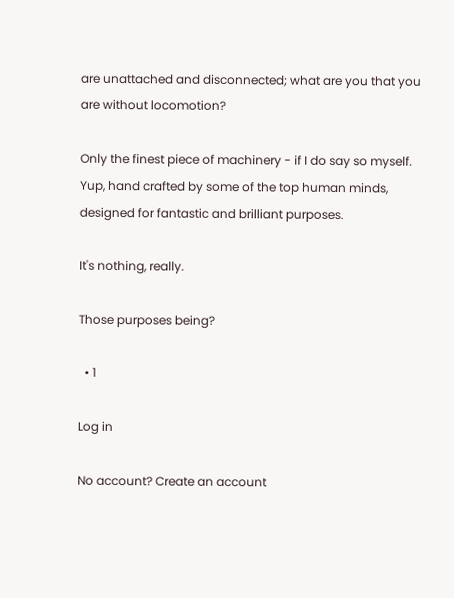are unattached and disconnected; what are you that you are without locomotion?

Only the finest piece of machinery - if I do say so myself. Yup, hand crafted by some of the top human minds, designed for fantastic and brilliant purposes.

It's nothing, really.

Those purposes being?

  • 1

Log in

No account? Create an account